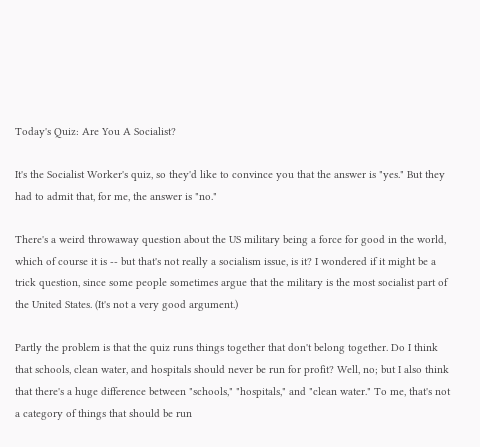Today's Quiz: Are You A Socialist?

It's the Socialist Worker's quiz, so they'd like to convince you that the answer is "yes." But they had to admit that, for me, the answer is "no."

There's a weird throwaway question about the US military being a force for good in the world, which of course it is -- but that's not really a socialism issue, is it? I wondered if it might be a trick question, since some people sometimes argue that the military is the most socialist part of the United States. (It's not a very good argument.)

Partly the problem is that the quiz runs things together that don't belong together. Do I think that schools, clean water, and hospitals should never be run for profit? Well, no; but I also think that there's a huge difference between "schools," "hospitals," and "clean water." To me, that's not a category of things that should be run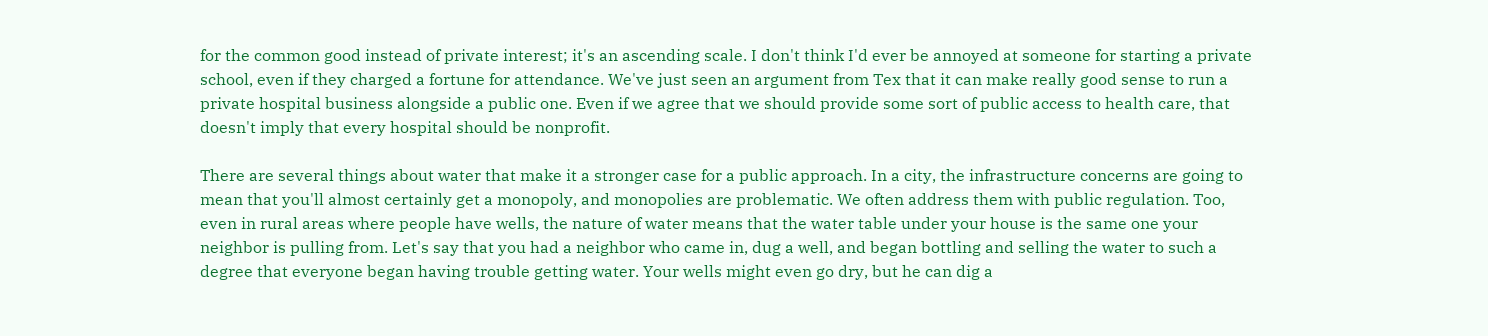for the common good instead of private interest; it's an ascending scale. I don't think I'd ever be annoyed at someone for starting a private school, even if they charged a fortune for attendance. We've just seen an argument from Tex that it can make really good sense to run a private hospital business alongside a public one. Even if we agree that we should provide some sort of public access to health care, that doesn't imply that every hospital should be nonprofit.

There are several things about water that make it a stronger case for a public approach. In a city, the infrastructure concerns are going to mean that you'll almost certainly get a monopoly, and monopolies are problematic. We often address them with public regulation. Too, even in rural areas where people have wells, the nature of water means that the water table under your house is the same one your neighbor is pulling from. Let's say that you had a neighbor who came in, dug a well, and began bottling and selling the water to such a degree that everyone began having trouble getting water. Your wells might even go dry, but he can dig a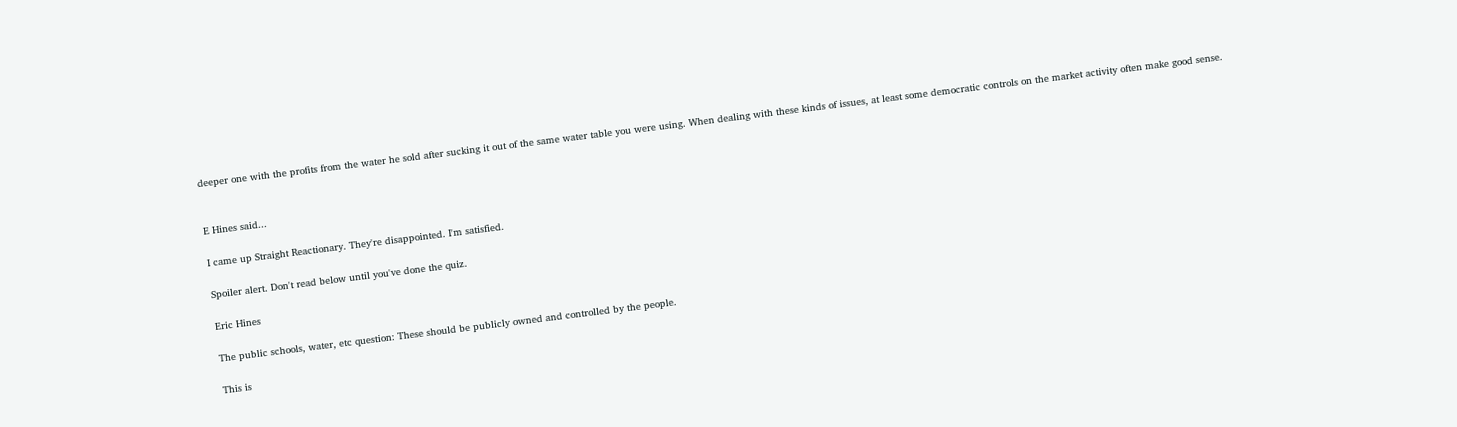deeper one with the profits from the water he sold after sucking it out of the same water table you were using. When dealing with these kinds of issues, at least some democratic controls on the market activity often make good sense.


E Hines said...

I came up Straight Reactionary. They're disappointed. I'm satisfied.

Spoiler alert. Don't read below until you've done the quiz.

Eric Hines

The public schools, water, etc question: These should be publicly owned and controlled by the people.

This is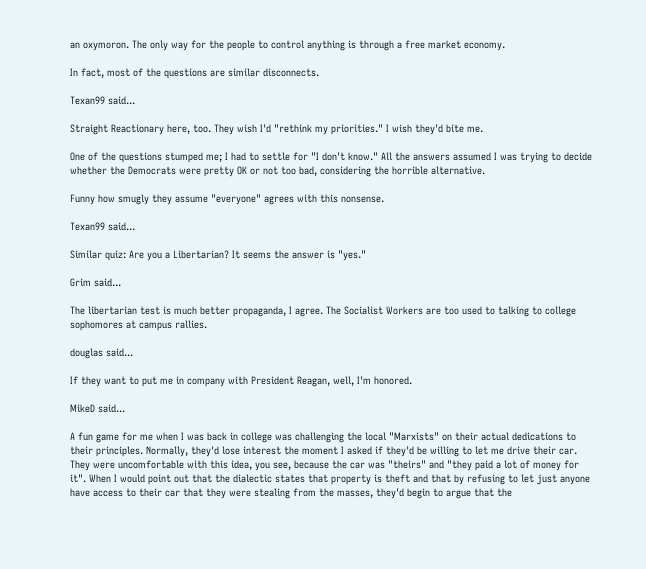an oxymoron. The only way for the people to control anything is through a free market economy.

In fact, most of the questions are similar disconnects.

Texan99 said...

Straight Reactionary here, too. They wish I'd "rethink my priorities." I wish they'd bite me.

One of the questions stumped me; I had to settle for "I don't know." All the answers assumed I was trying to decide whether the Democrats were pretty OK or not too bad, considering the horrible alternative.

Funny how smugly they assume "everyone" agrees with this nonsense.

Texan99 said...

Similar quiz: Are you a Libertarian? It seems the answer is "yes."

Grim said...

The libertarian test is much better propaganda, I agree. The Socialist Workers are too used to talking to college sophomores at campus rallies.

douglas said...

If they want to put me in company with President Reagan, well, I'm honored.

MikeD said...

A fun game for me when I was back in college was challenging the local "Marxists" on their actual dedications to their principles. Normally, they'd lose interest the moment I asked if they'd be willing to let me drive their car. They were uncomfortable with this idea, you see, because the car was "theirs" and "they paid a lot of money for it". When I would point out that the dialectic states that property is theft and that by refusing to let just anyone have access to their car that they were stealing from the masses, they'd begin to argue that the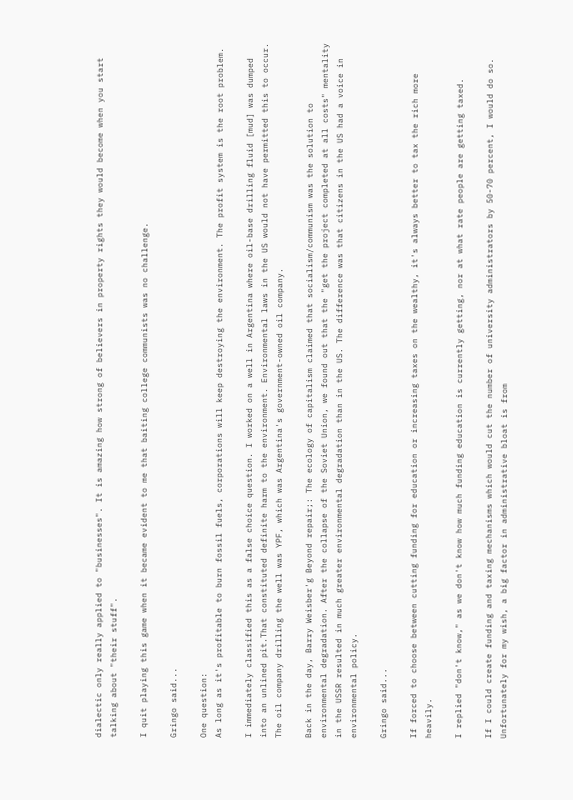dialectic only really applied to "businesses". It is amazing how strong of believers in property rights they would become when you start talking about "their stuff".

I quit playing this game when it became evident to me that baiting college communists was no challenge.

Gringo said...

One question:
As long as it's profitable to burn fossil fuels, corporations will keep destroying the environment. The profit system is the root problem.

I immediately classified this as a false choice question. I worked on a well in Argentina where oil-base drilling fluid [mud] was dumped into an unlined pit.That constituted definite harm to the environment. Environmental laws in the US would not have permitted this to occur. The oil company drilling the well was YPF, which was Argentina's government-owned oil company.

Back in the day, Barry Weisber'g Beyond repair;: The ecology of capitalism claimed that socialism/communism was the solution to environmental degradation. After the collapse of the Soviet Union, we found out that the "get the project completed at all costs" mentality in the USSR resulted in much greater environmental degradation than in the US. The difference was that citizens in the US had a voice in environmental policy.

Gringo said...

If forced to choose between cutting funding for education or increasing taxes on the wealthy, it's always better to tax the rich more heavily.

I replied "don't know," as we don't know how much funding education is currently getting, nor at what rate people are getting taxed.

If I could create funding and taxing mechanisms which would cut the number of university administrators by 50-70 percent, I would do so. Unfortunately for my wish, a big factor in administrative bloat is from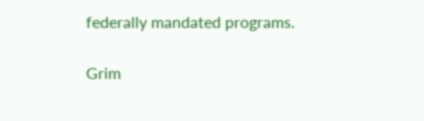federally mandated programs.

Grim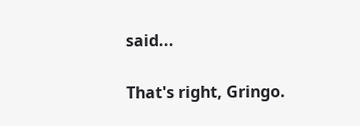said...

That's right, Gringo.